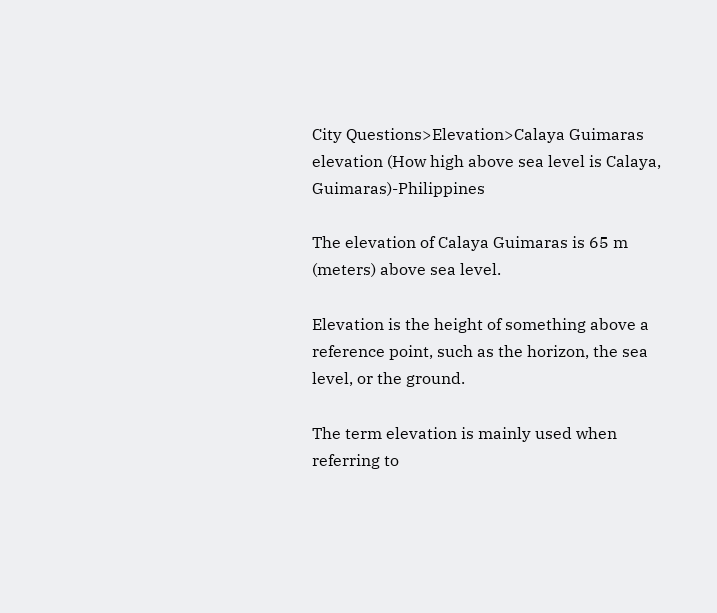City Questions>Elevation>Calaya Guimaras elevation (How high above sea level is Calaya, Guimaras)-Philippines

The elevation of Calaya Guimaras is 65 m (meters) above sea level.

Elevation is the height of something above a reference point, such as the horizon, the sea level, or the ground.

The term elevation is mainly used when referring to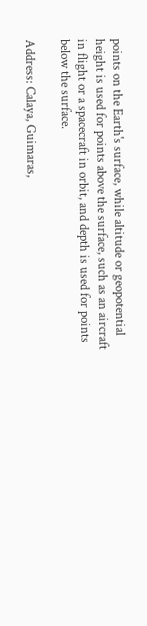points on the Earth's surface, while altitude or geopotential height is used for points above the surface, such as an aircraft in flight or a spacecraft in orbit, and depth is used for points below the surface.

Address: Calaya, Guimaras,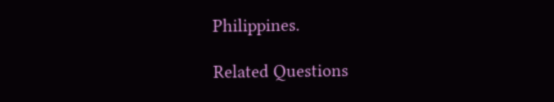Philippines.

Related Questions